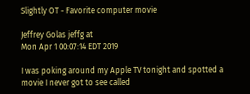Slightly OT - Favorite computer movie

Jeffrey Golas jeffg at
Mon Apr 1 00:07:14 EDT 2019

I was poking around my Apple TV tonight and spotted a movie I never got to see called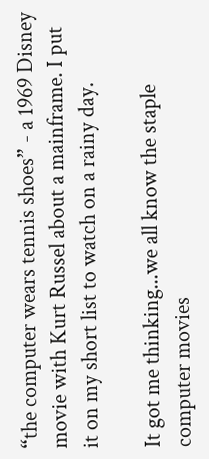“the computer wears tennis shoes” - a 1969 Disney movie with Kurt Russel about a mainframe. I put it on my short list to watch on a rainy day.

It got me thinking...we all know the staple computer movies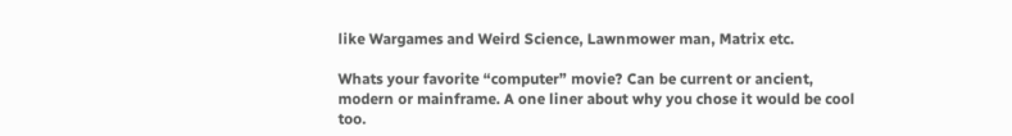like Wargames and Weird Science, Lawnmower man, Matrix etc.

Whats your favorite “computer” movie? Can be current or ancient, modern or mainframe. A one liner about why you chose it would be cool too.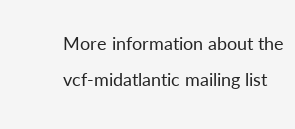More information about the vcf-midatlantic mailing list